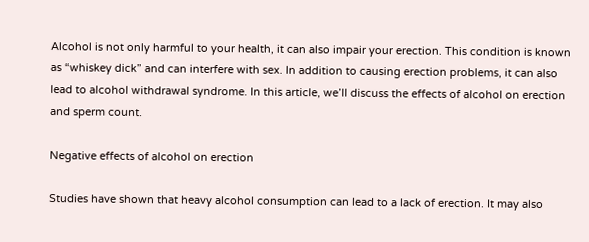Alcohol is not only harmful to your health, it can also impair your erection. This condition is known as “whiskey dick” and can interfere with sex. In addition to causing erection problems, it can also lead to alcohol withdrawal syndrome. In this article, we’ll discuss the effects of alcohol on erection and sperm count.

Negative effects of alcohol on erection

Studies have shown that heavy alcohol consumption can lead to a lack of erection. It may also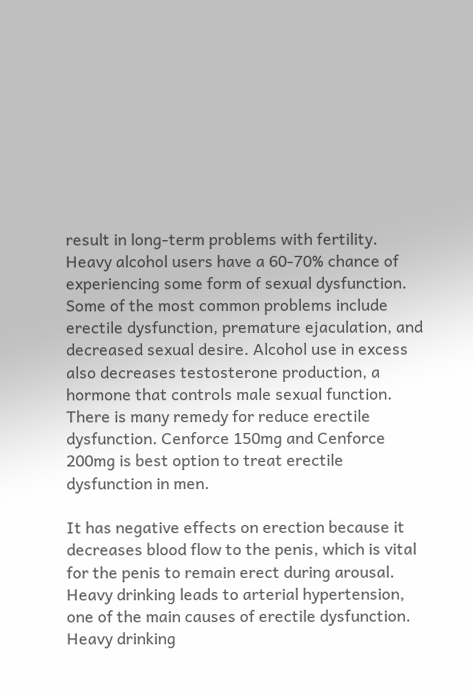result in long-term problems with fertility. Heavy alcohol users have a 60-70% chance of experiencing some form of sexual dysfunction. Some of the most common problems include erectile dysfunction, premature ejaculation, and decreased sexual desire. Alcohol use in excess also decreases testosterone production, a hormone that controls male sexual function. There is many remedy for reduce erectile dysfunction. Cenforce 150mg and Cenforce 200mg is best option to treat erectile dysfunction in men.

It has negative effects on erection because it decreases blood flow to the penis, which is vital for the penis to remain erect during arousal. Heavy drinking leads to arterial hypertension, one of the main causes of erectile dysfunction. Heavy drinking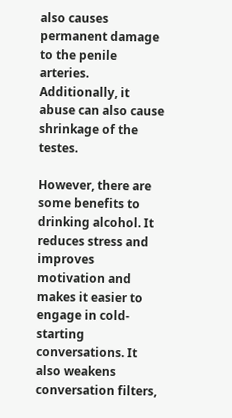also causes permanent damage to the penile arteries. Additionally, it abuse can also cause shrinkage of the testes.

However, there are some benefits to drinking alcohol. It reduces stress and improves motivation and makes it easier to engage in cold-starting conversations. It also weakens conversation filters,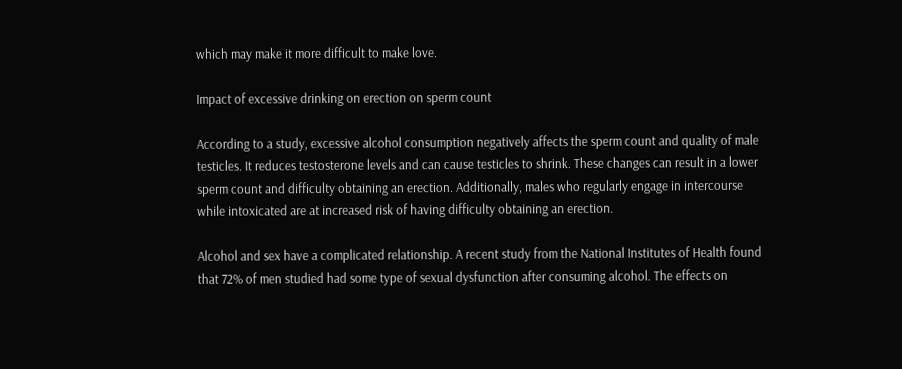which may make it more difficult to make love.

Impact of excessive drinking on erection on sperm count

According to a study, excessive alcohol consumption negatively affects the sperm count and quality of male testicles. It reduces testosterone levels and can cause testicles to shrink. These changes can result in a lower sperm count and difficulty obtaining an erection. Additionally, males who regularly engage in intercourse while intoxicated are at increased risk of having difficulty obtaining an erection.

Alcohol and sex have a complicated relationship. A recent study from the National Institutes of Health found that 72% of men studied had some type of sexual dysfunction after consuming alcohol. The effects on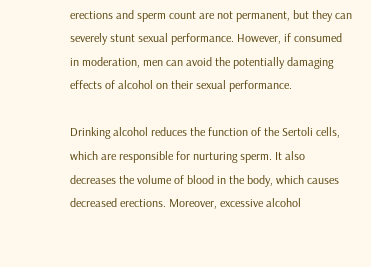erections and sperm count are not permanent, but they can severely stunt sexual performance. However, if consumed in moderation, men can avoid the potentially damaging effects of alcohol on their sexual performance.

Drinking alcohol reduces the function of the Sertoli cells, which are responsible for nurturing sperm. It also decreases the volume of blood in the body, which causes decreased erections. Moreover, excessive alcohol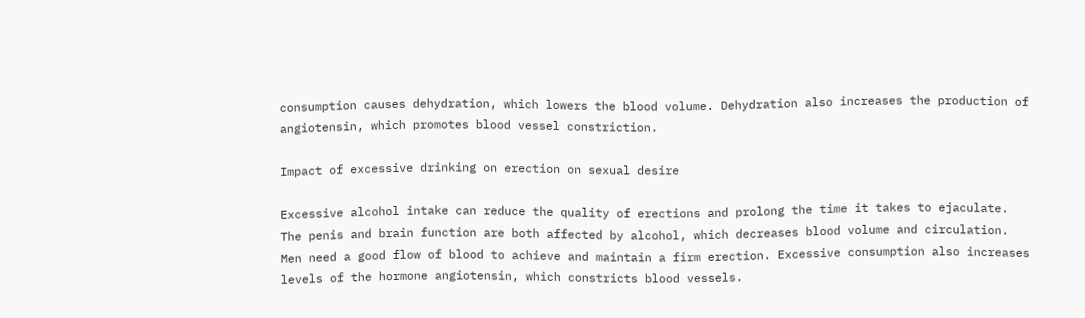consumption causes dehydration, which lowers the blood volume. Dehydration also increases the production of angiotensin, which promotes blood vessel constriction.

Impact of excessive drinking on erection on sexual desire

Excessive alcohol intake can reduce the quality of erections and prolong the time it takes to ejaculate. The penis and brain function are both affected by alcohol, which decreases blood volume and circulation. Men need a good flow of blood to achieve and maintain a firm erection. Excessive consumption also increases levels of the hormone angiotensin, which constricts blood vessels.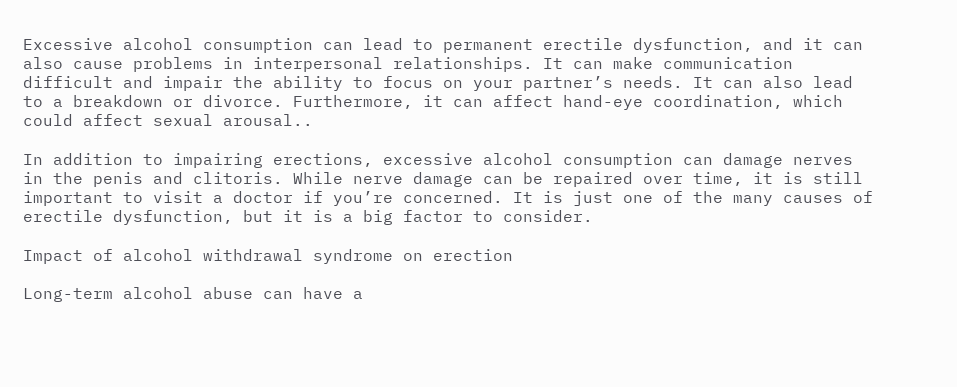Excessive alcohol consumption can lead to permanent erectile dysfunction, and it can also cause problems in interpersonal relationships. It can make communication difficult and impair the ability to focus on your partner’s needs. It can also lead to a breakdown or divorce. Furthermore, it can affect hand-eye coordination, which could affect sexual arousal..

In addition to impairing erections, excessive alcohol consumption can damage nerves in the penis and clitoris. While nerve damage can be repaired over time, it is still important to visit a doctor if you’re concerned. It is just one of the many causes of erectile dysfunction, but it is a big factor to consider.

Impact of alcohol withdrawal syndrome on erection

Long-term alcohol abuse can have a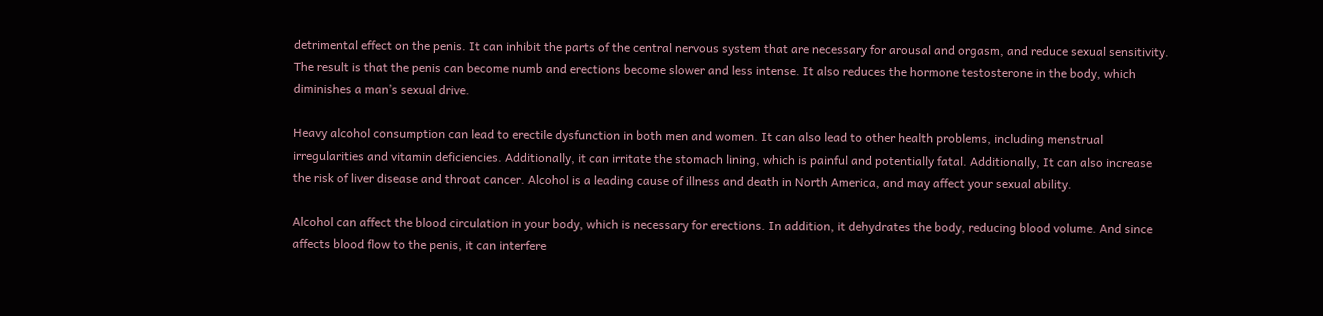detrimental effect on the penis. It can inhibit the parts of the central nervous system that are necessary for arousal and orgasm, and reduce sexual sensitivity. The result is that the penis can become numb and erections become slower and less intense. It also reduces the hormone testosterone in the body, which diminishes a man’s sexual drive.

Heavy alcohol consumption can lead to erectile dysfunction in both men and women. It can also lead to other health problems, including menstrual irregularities and vitamin deficiencies. Additionally, it can irritate the stomach lining, which is painful and potentially fatal. Additionally, It can also increase the risk of liver disease and throat cancer. Alcohol is a leading cause of illness and death in North America, and may affect your sexual ability.

Alcohol can affect the blood circulation in your body, which is necessary for erections. In addition, it dehydrates the body, reducing blood volume. And since affects blood flow to the penis, it can interfere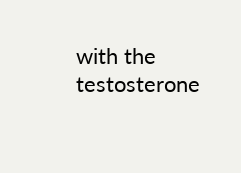with the testosterone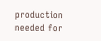production needed for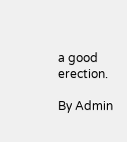a good erection.

By Admin